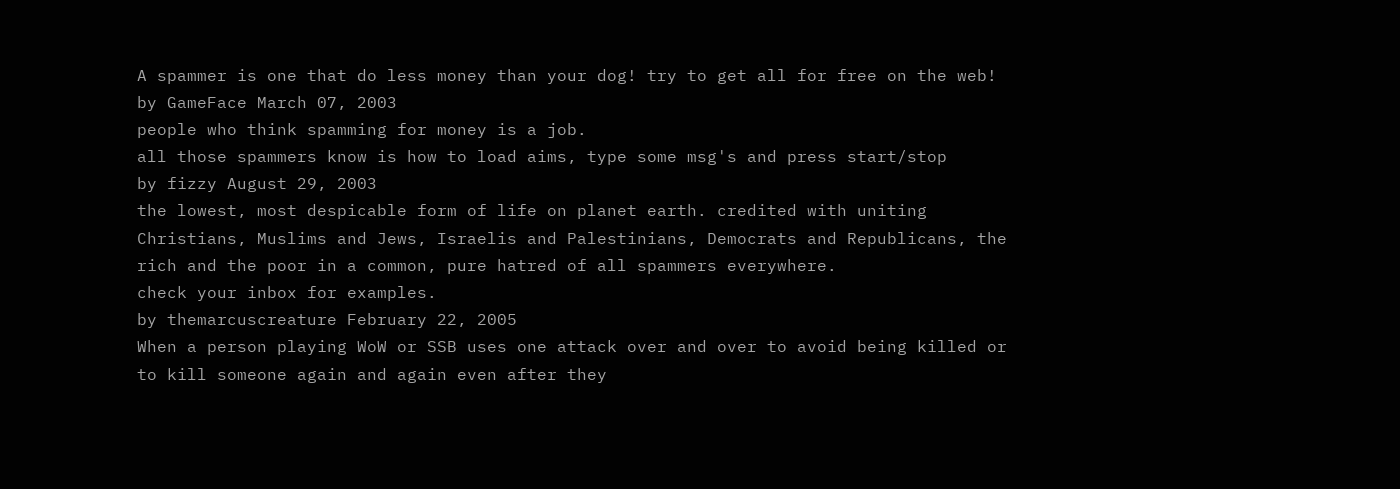A spammer is one that do less money than your dog! try to get all for free on the web!
by GameFace March 07, 2003
people who think spamming for money is a job.
all those spammers know is how to load aims, type some msg's and press start/stop
by fizzy August 29, 2003
the lowest, most despicable form of life on planet earth. credited with uniting Christians, Muslims and Jews, Israelis and Palestinians, Democrats and Republicans, the rich and the poor in a common, pure hatred of all spammers everywhere.
check your inbox for examples.
by themarcuscreature February 22, 2005
When a person playing WoW or SSB uses one attack over and over to avoid being killed or to kill someone again and again even after they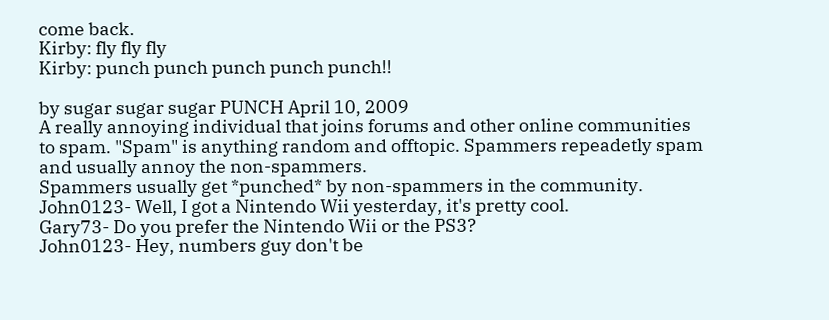come back.
Kirby: fly fly fly
Kirby: punch punch punch punch punch!!

by sugar sugar sugar PUNCH April 10, 2009
A really annoying individual that joins forums and other online communities to spam. "Spam" is anything random and offtopic. Spammers repeadetly spam and usually annoy the non-spammers.
Spammers usually get *punched* by non-spammers in the community.
John0123- Well, I got a Nintendo Wii yesterday, it's pretty cool.
Gary73- Do you prefer the Nintendo Wii or the PS3?
John0123- Hey, numbers guy don't be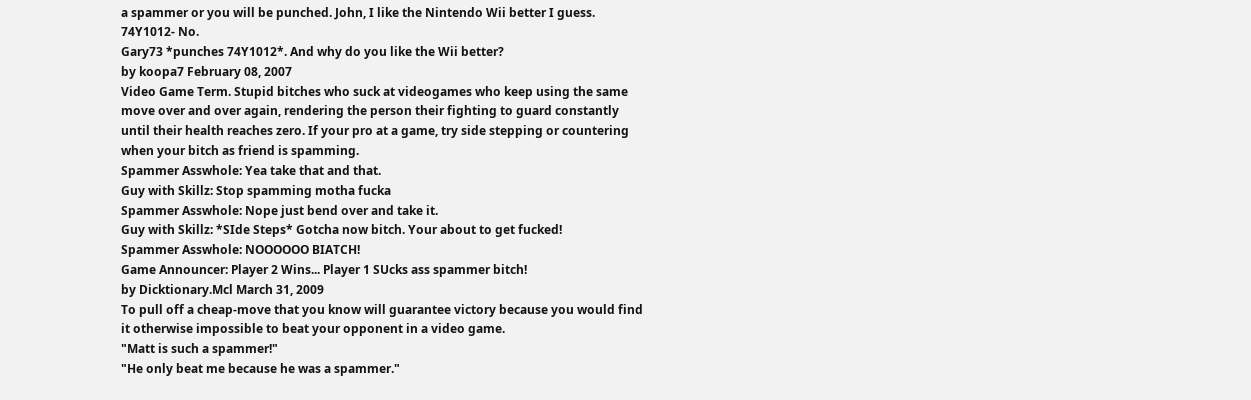a spammer or you will be punched. John, I like the Nintendo Wii better I guess.
74Y1012- No.
Gary73 *punches 74Y1012*. And why do you like the Wii better?
by koopa7 February 08, 2007
Video Game Term. Stupid bitches who suck at videogames who keep using the same move over and over again, rendering the person their fighting to guard constantly until their health reaches zero. If your pro at a game, try side stepping or countering when your bitch as friend is spamming.
Spammer Asswhole: Yea take that and that.
Guy with Skillz: Stop spamming motha fucka
Spammer Asswhole: Nope just bend over and take it.
Guy with Skillz: *SIde Steps* Gotcha now bitch. Your about to get fucked!
Spammer Asswhole: NOOOOOO BIATCH!
Game Announcer: Player 2 Wins... Player 1 SUcks ass spammer bitch!
by Dicktionary.Mcl March 31, 2009
To pull off a cheap-move that you know will guarantee victory because you would find it otherwise impossible to beat your opponent in a video game.
"Matt is such a spammer!"
"He only beat me because he was a spammer."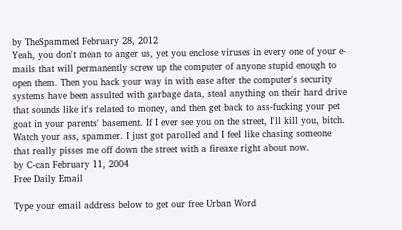by TheSpammed February 28, 2012
Yeah, you don't mean to anger us, yet you enclose viruses in every one of your e-mails that will permanently screw up the computer of anyone stupid enough to open them. Then you hack your way in with ease after the computer's security systems have been assulted with garbage data, steal anything on their hard drive that sounds like it's related to money, and then get back to ass-fucking your pet goat in your parents' basement. If I ever see you on the street, I'll kill you, bitch.
Watch your ass, spammer. I just got parolled and I feel like chasing someone that really pisses me off down the street with a fireaxe right about now.
by C-can February 11, 2004
Free Daily Email

Type your email address below to get our free Urban Word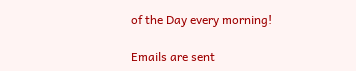of the Day every morning!

Emails are sent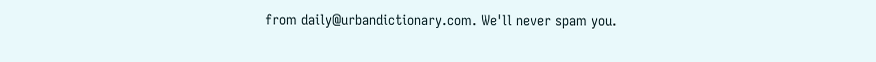from daily@urbandictionary.com. We'll never spam you.